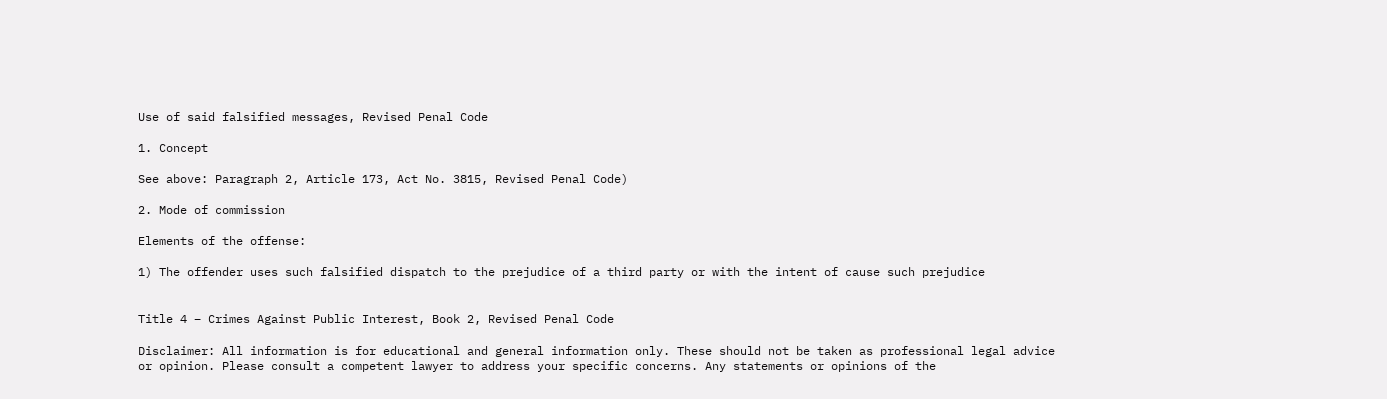Use of said falsified messages, Revised Penal Code

1. Concept

See above: Paragraph 2, Article 173, Act No. 3815, Revised Penal Code)

2. Mode of commission

Elements of the offense:

1) The offender uses such falsified dispatch to the prejudice of a third party or with the intent of cause such prejudice


Title 4 – Crimes Against Public Interest, Book 2, Revised Penal Code

Disclaimer: All information is for educational and general information only. These should not be taken as professional legal advice or opinion. Please consult a competent lawyer to address your specific concerns. Any statements or opinions of the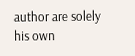author are solely his own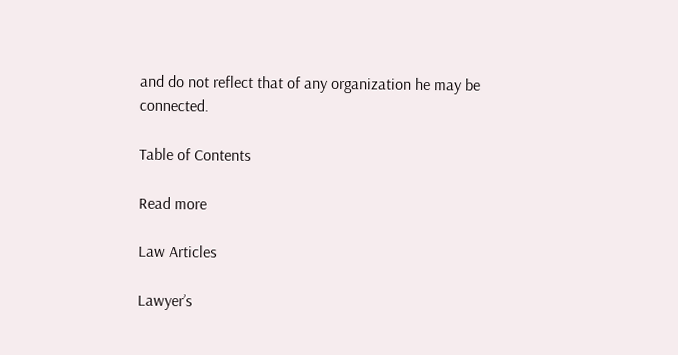and do not reflect that of any organization he may be connected.

Table of Contents

Read more

Law Articles

Lawyer’s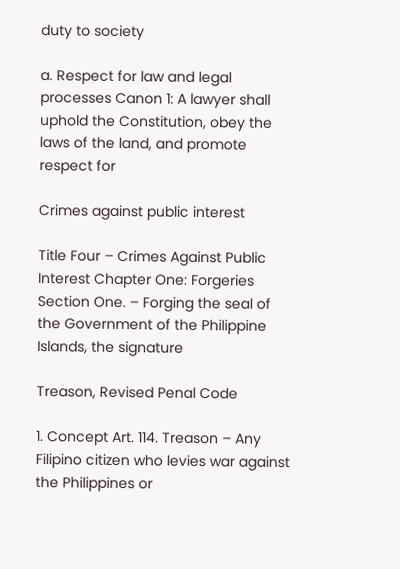duty to society

a. Respect for law and legal processes Canon 1: A lawyer shall uphold the Constitution, obey the laws of the land, and promote respect for

Crimes against public interest

Title Four – Crimes Against Public Interest Chapter One: Forgeries Section One. – Forging the seal of the Government of the Philippine Islands, the signature

Treason, Revised Penal Code

1. Concept Art. 114. Treason – Any Filipino citizen who levies war against the Philippines or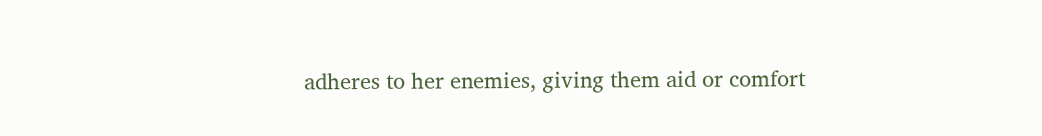adheres to her enemies, giving them aid or comfort